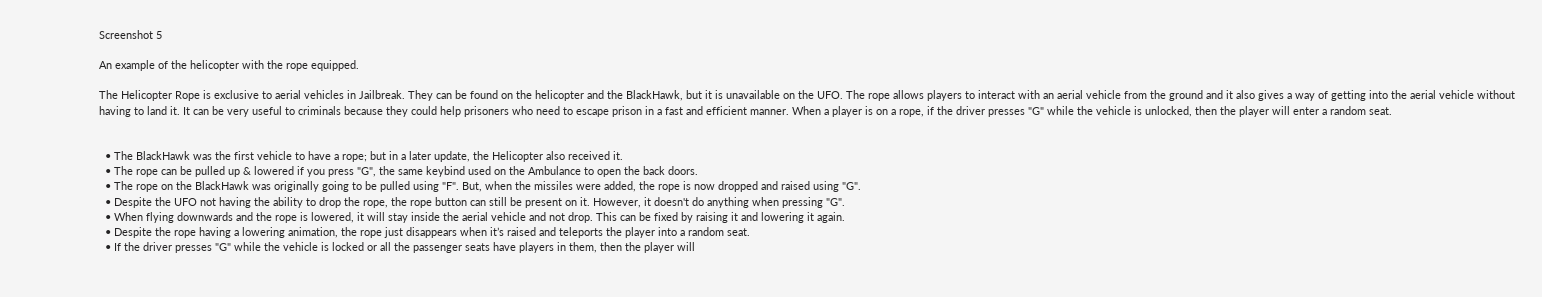Screenshot 5

An example of the helicopter with the rope equipped.

The Helicopter Rope is exclusive to aerial vehicles in Jailbreak. They can be found on the helicopter and the BlackHawk, but it is unavailable on the UFO. The rope allows players to interact with an aerial vehicle from the ground and it also gives a way of getting into the aerial vehicle without having to land it. It can be very useful to criminals because they could help prisoners who need to escape prison in a fast and efficient manner. When a player is on a rope, if the driver presses "G" while the vehicle is unlocked, then the player will enter a random seat.


  • The BlackHawk was the first vehicle to have a rope; but in a later update, the Helicopter also received it.
  • The rope can be pulled up & lowered if you press "G", the same keybind used on the Ambulance to open the back doors.
  • The rope on the BlackHawk was originally going to be pulled using "F". But, when the missiles were added, the rope is now dropped and raised using "G".
  • Despite the UFO not having the ability to drop the rope, the rope button can still be present on it. However, it doesn't do anything when pressing "G".
  • When flying downwards and the rope is lowered, it will stay inside the aerial vehicle and not drop. This can be fixed by raising it and lowering it again.
  • Despite the rope having a lowering animation, the rope just disappears when it’s raised and teleports the player into a random seat.
  • If the driver presses "G" while the vehicle is locked or all the passenger seats have players in them, then the player will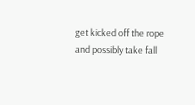get kicked off the rope and possibly take fall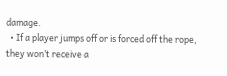damage.
  • If a player jumps off or is forced off the rope, they won’t receive a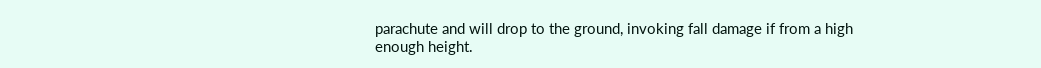parachute and will drop to the ground, invoking fall damage if from a high enough height.